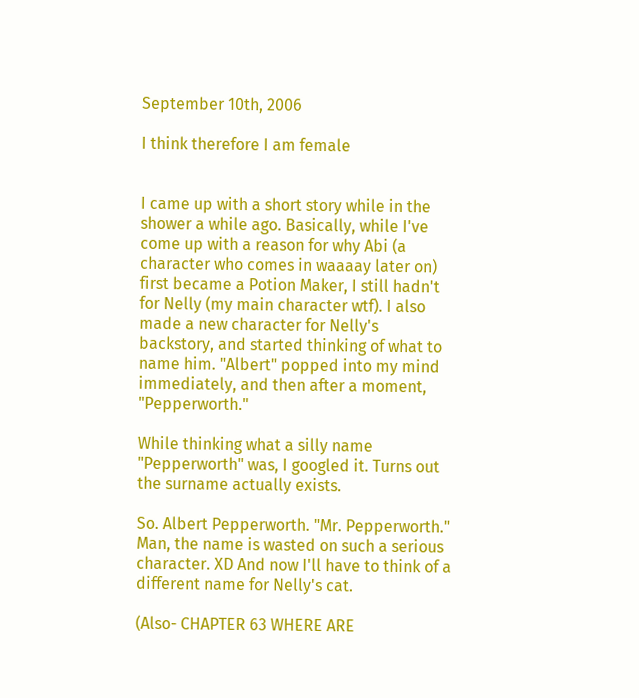September 10th, 2006

I think therefore I am female


I came up with a short story while in the shower a while ago. Basically, while I've come up with a reason for why Abi (a character who comes in waaaay later on) first became a Potion Maker, I still hadn't for Nelly (my main character wtf). I also made a new character for Nelly's backstory, and started thinking of what to name him. "Albert" popped into my mind immediately, and then after a moment, "Pepperworth."

While thinking what a silly name "Pepperworth" was, I googled it. Turns out the surname actually exists.

So. Albert Pepperworth. "Mr. Pepperworth." Man, the name is wasted on such a serious character. XD And now I'll have to think of a different name for Nelly's cat.

(Also- CHAPTER 63 WHERE ARE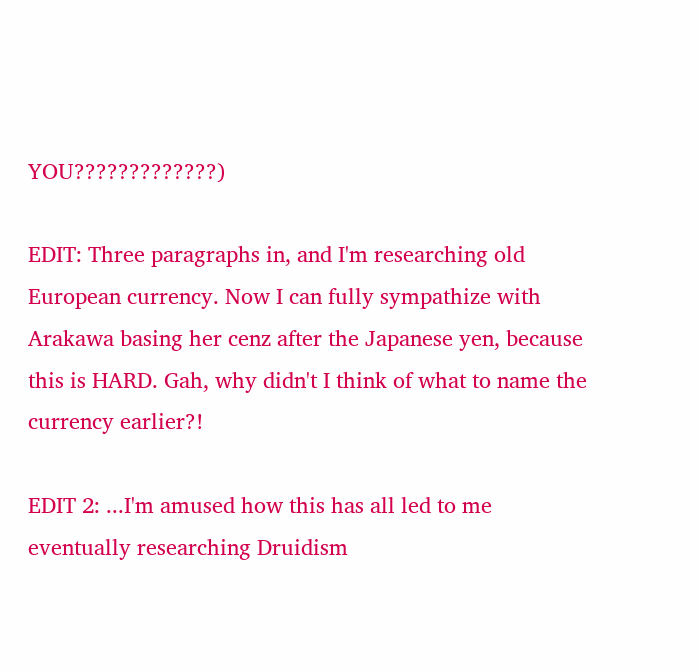YOU?????????????)

EDIT: Three paragraphs in, and I'm researching old European currency. Now I can fully sympathize with Arakawa basing her cenz after the Japanese yen, because this is HARD. Gah, why didn't I think of what to name the currency earlier?!

EDIT 2: ...I'm amused how this has all led to me eventually researching Druidism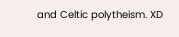and Celtic polytheism. XD